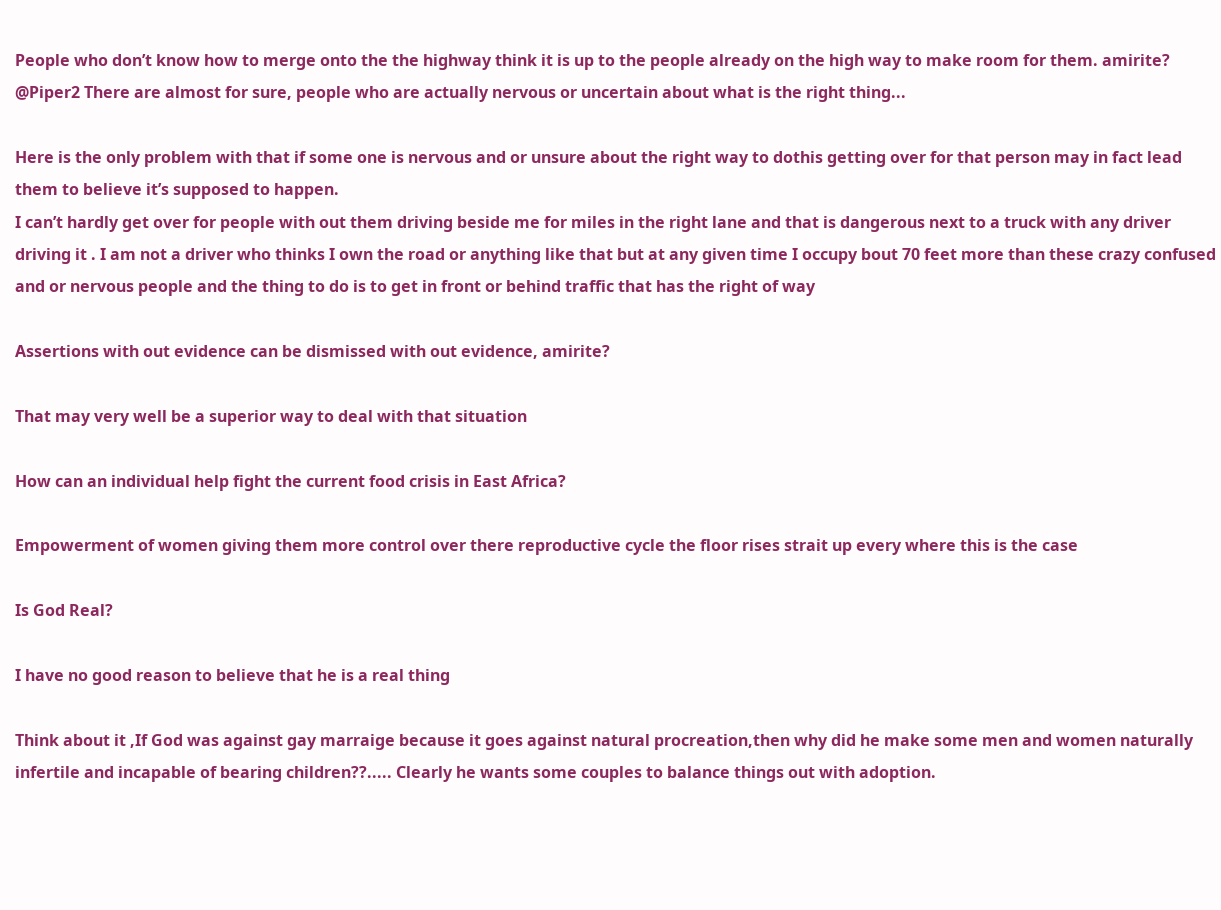People who don’t know how to merge onto the the highway think it is up to the people already on the high way to make room for them. amirite?
@Piper2 There are almost for sure, people who are actually nervous or uncertain about what is the right thing...

Here is the only problem with that if some one is nervous and or unsure about the right way to dothis getting over for that person may in fact lead them to believe it’s supposed to happen.
I can’t hardly get over for people with out them driving beside me for miles in the right lane and that is dangerous next to a truck with any driver driving it . I am not a driver who thinks I own the road or anything like that but at any given time I occupy bout 70 feet more than these crazy confused and or nervous people and the thing to do is to get in front or behind traffic that has the right of way

Assertions with out evidence can be dismissed with out evidence, amirite?

That may very well be a superior way to deal with that situation

How can an individual help fight the current food crisis in East Africa?

Empowerment of women giving them more control over there reproductive cycle the floor rises strait up every where this is the case

Is God Real?

I have no good reason to believe that he is a real thing

Think about it ,If God was against gay marraige because it goes against natural procreation,then why did he make some men and women naturally infertile and incapable of bearing children??..... Clearly he wants some couples to balance things out with adoption.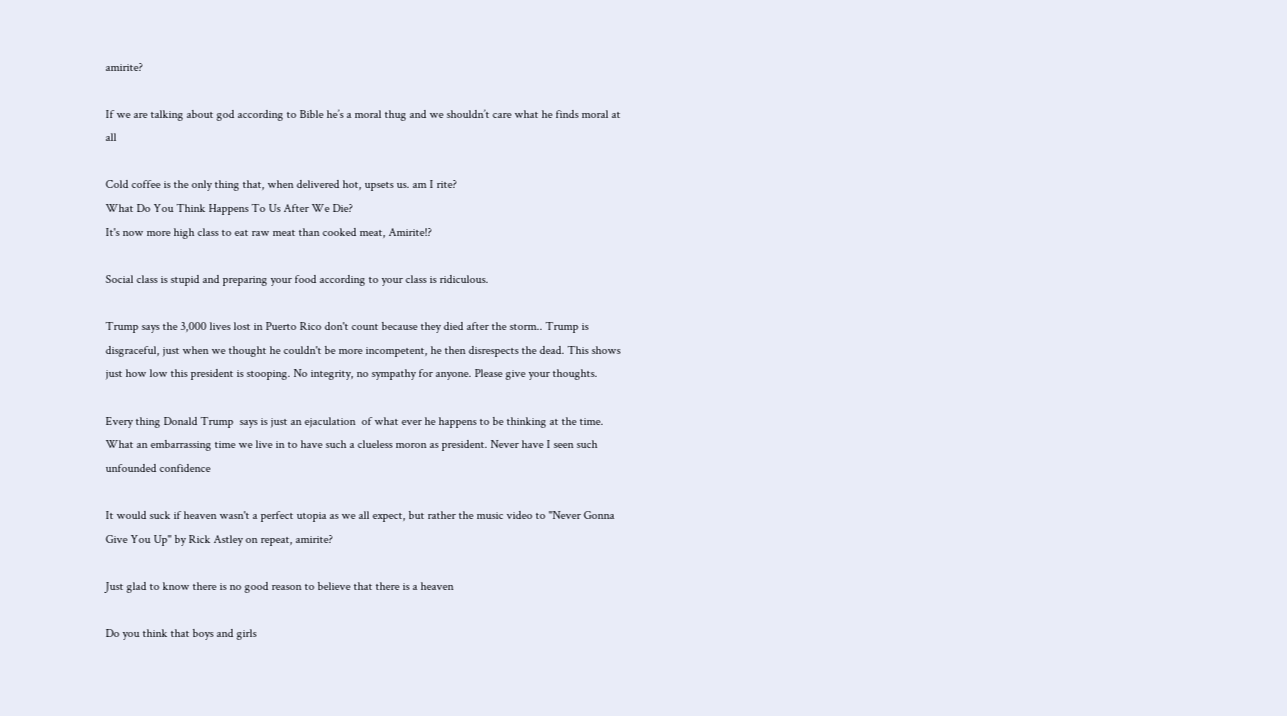amirite?

If we are talking about god according to Bible he’s a moral thug and we shouldn’t care what he finds moral at all

Cold coffee is the only thing that, when delivered hot, upsets us. am I rite?
What Do You Think Happens To Us After We Die?
It's now more high class to eat raw meat than cooked meat, Amirite!?

Social class is stupid and preparing your food according to your class is ridiculous.

Trump says the 3,000 lives lost in Puerto Rico don't count because they died after the storm.. Trump is disgraceful, just when we thought he couldn't be more incompetent, he then disrespects the dead. This shows just how low this president is stooping. No integrity, no sympathy for anyone. Please give your thoughts.

Every thing Donald Trump  says is just an ejaculation  of what ever he happens to be thinking at the time. What an embarrassing time we live in to have such a clueless moron as president. Never have I seen such unfounded confidence

It would suck if heaven wasn't a perfect utopia as we all expect, but rather the music video to "Never Gonna Give You Up" by Rick Astley on repeat, amirite?

Just glad to know there is no good reason to believe that there is a heaven

Do you think that boys and girls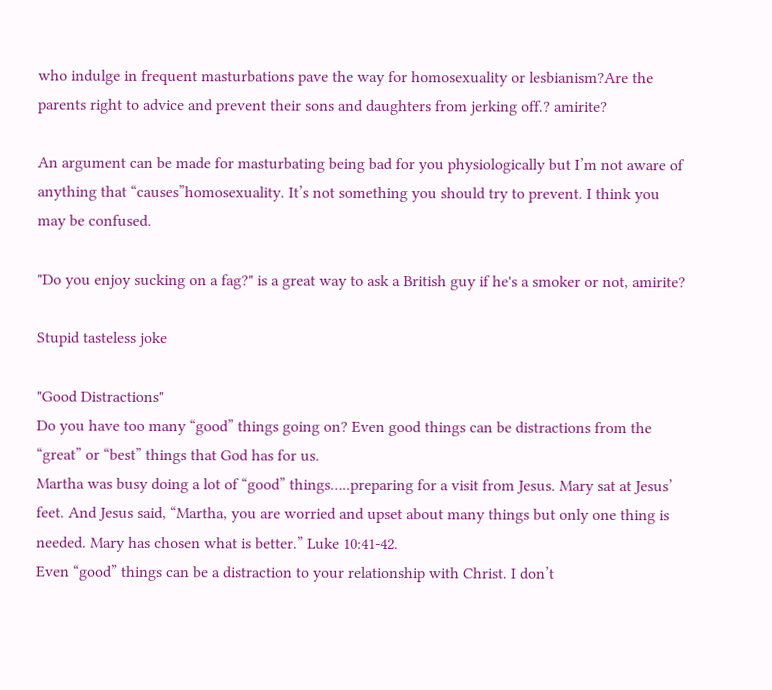who indulge in frequent masturbations pave the way for homosexuality or lesbianism?Are the parents right to advice and prevent their sons and daughters from jerking off.? amirite?

An argument can be made for masturbating being bad for you physiologically but I’m not aware of anything that “causes”homosexuality. It’s not something you should try to prevent. I think you may be confused.

"Do you enjoy sucking on a fag?" is a great way to ask a British guy if he's a smoker or not, amirite?

Stupid tasteless joke

"Good Distractions"
Do you have too many “good” things going on? Even good things can be distractions from the “great” or “best” things that God has for us.
Martha was busy doing a lot of “good” things…..preparing for a visit from Jesus. Mary sat at Jesus’ feet. And Jesus said, “Martha, you are worried and upset about many things but only one thing is needed. Mary has chosen what is better.” Luke 10:41-42.
Even “good” things can be a distraction to your relationship with Christ. I don’t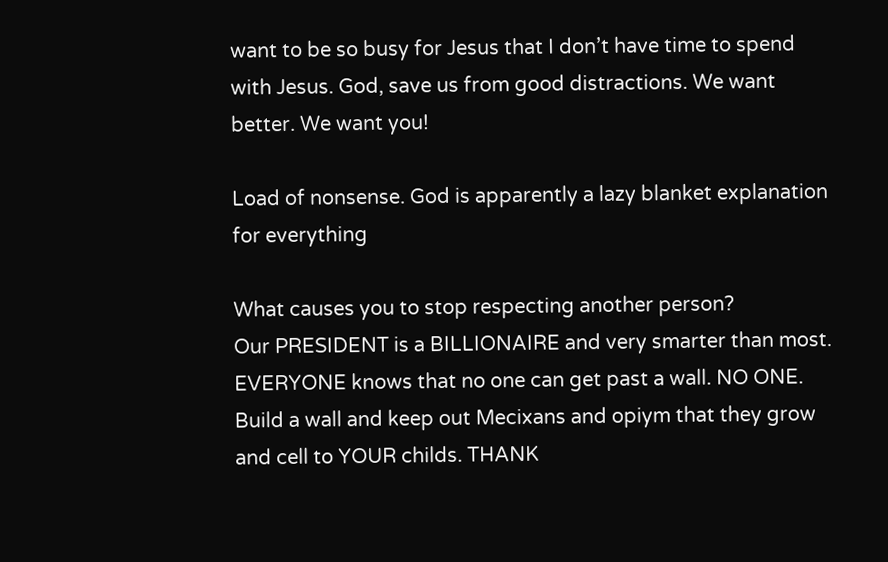want to be so busy for Jesus that I don’t have time to spend with Jesus. God, save us from good distractions. We want better. We want you!

Load of nonsense. God is apparently a lazy blanket explanation for everything

What causes you to stop respecting another person?
Our PRESIDENT is a BILLIONAIRE and very smarter than most. EVERYONE knows that no one can get past a wall. NO ONE. Build a wall and keep out Mecixans and opiym that they grow and cell to YOUR childs. THANK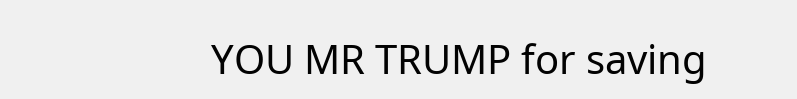YOU MR TRUMP for saving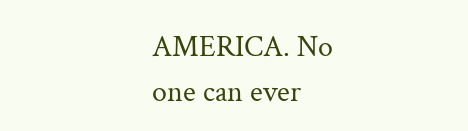AMERICA. No one can ever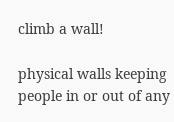climb a wall!

physical walls keeping people in or out of any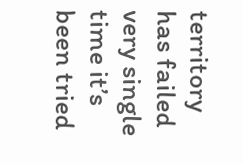territory has failed very single time it’s been tried